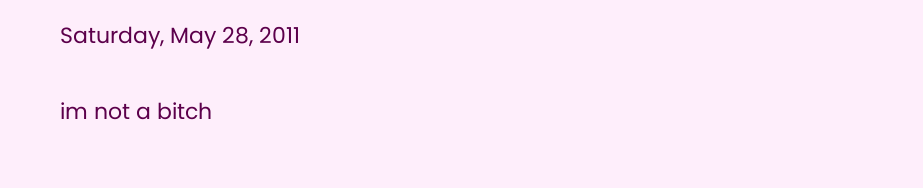Saturday, May 28, 2011

im not a bitch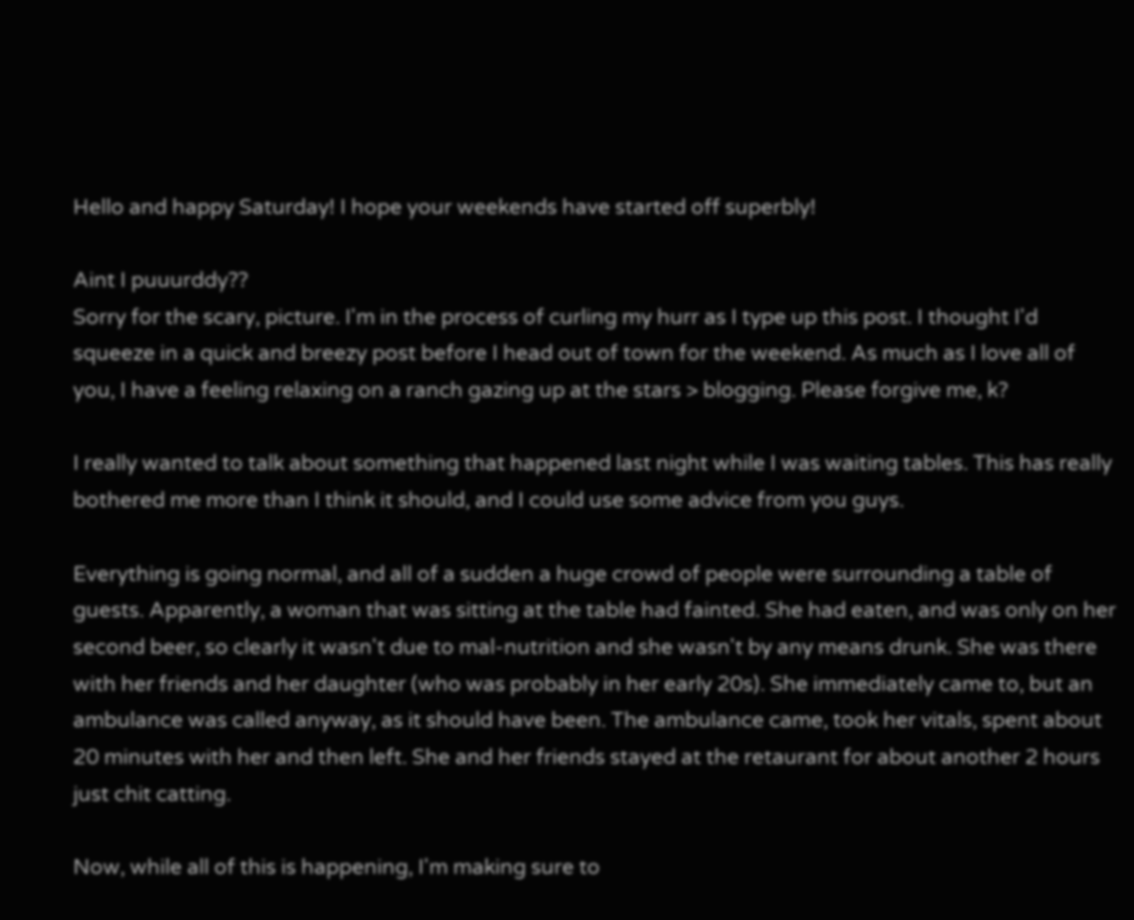Hello and happy Saturday! I hope your weekends have started off superbly!

Aint I puuurddy??
Sorry for the scary, picture. I'm in the process of curling my hurr as I type up this post. I thought I'd squeeze in a quick and breezy post before I head out of town for the weekend. As much as I love all of you, I have a feeling relaxing on a ranch gazing up at the stars > blogging. Please forgive me, k?

I really wanted to talk about something that happened last night while I was waiting tables. This has really bothered me more than I think it should, and I could use some advice from you guys.

Everything is going normal, and all of a sudden a huge crowd of people were surrounding a table of guests. Apparently, a woman that was sitting at the table had fainted. She had eaten, and was only on her second beer, so clearly it wasn't due to mal-nutrition and she wasn't by any means drunk. She was there with her friends and her daughter (who was probably in her early 20s). She immediately came to, but an ambulance was called anyway, as it should have been. The ambulance came, took her vitals, spent about 20 minutes with her and then left. She and her friends stayed at the retaurant for about another 2 hours just chit catting.

Now, while all of this is happening, I'm making sure to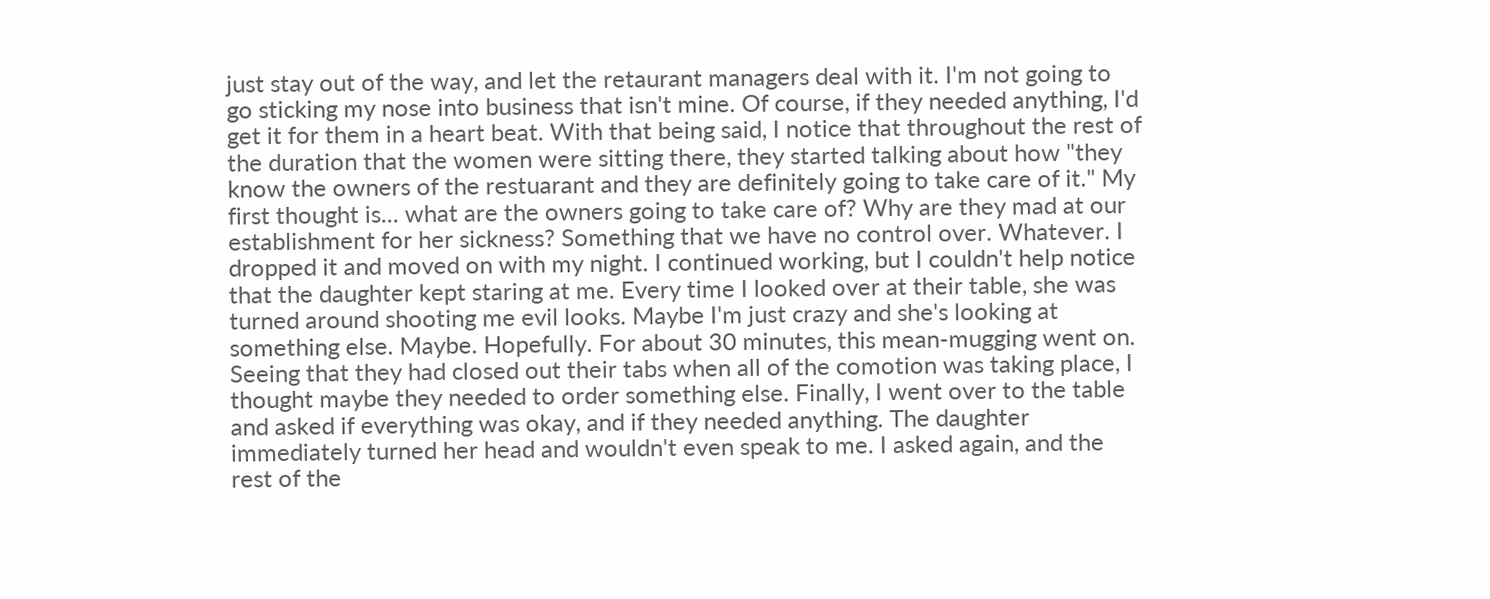just stay out of the way, and let the retaurant managers deal with it. I'm not going to go sticking my nose into business that isn't mine. Of course, if they needed anything, I'd get it for them in a heart beat. With that being said, I notice that throughout the rest of the duration that the women were sitting there, they started talking about how "they know the owners of the restuarant and they are definitely going to take care of it." My first thought is... what are the owners going to take care of? Why are they mad at our establishment for her sickness? Something that we have no control over. Whatever. I dropped it and moved on with my night. I continued working, but I couldn't help notice that the daughter kept staring at me. Every time I looked over at their table, she was turned around shooting me evil looks. Maybe I'm just crazy and she's looking at something else. Maybe. Hopefully. For about 30 minutes, this mean-mugging went on. Seeing that they had closed out their tabs when all of the comotion was taking place, I thought maybe they needed to order something else. Finally, I went over to the table and asked if everything was okay, and if they needed anything. The daughter immediately turned her head and wouldn't even speak to me. I asked again, and the rest of the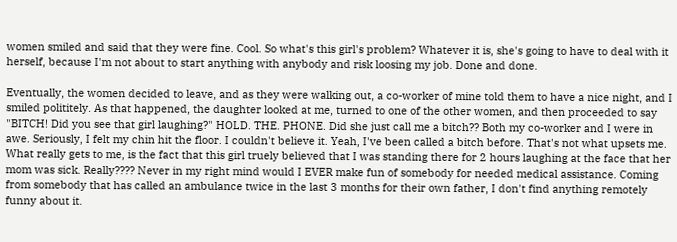women smiled and said that they were fine. Cool. So what's this girl's problem? Whatever it is, she's going to have to deal with it herself, because I'm not about to start anything with anybody and risk loosing my job. Done and done.

Eventually, the women decided to leave, and as they were walking out, a co-worker of mine told them to have a nice night, and I smiled polititely. As that happened, the daughter looked at me, turned to one of the other women, and then proceeded to say "BITCH! Did you see that girl laughing?" HOLD. THE. PHONE. Did she just call me a bitch?? Both my co-worker and I were in awe. Seriously, I felt my chin hit the floor. I couldn't believe it. Yeah, I've been called a bitch before. That's not what upsets me. What really gets to me, is the fact that this girl truely believed that I was standing there for 2 hours laughing at the face that her mom was sick. Really???? Never in my right mind would I EVER make fun of somebody for needed medical assistance. Coming from somebody that has called an ambulance twice in the last 3 months for their own father, I don't find anything remotely funny about it.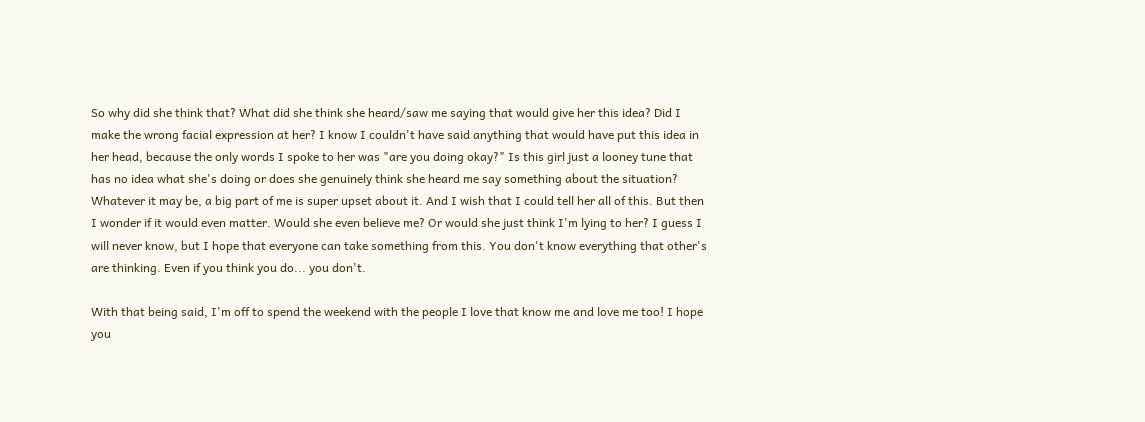So why did she think that? What did she think she heard/saw me saying that would give her this idea? Did I make the wrong facial expression at her? I know I couldn't have said anything that would have put this idea in her head, because the only words I spoke to her was "are you doing okay?" Is this girl just a looney tune that has no idea what she's doing or does she genuinely think she heard me say something about the situation? Whatever it may be, a big part of me is super upset about it. And I wish that I could tell her all of this. But then I wonder if it would even matter. Would she even believe me? Or would she just think I'm lying to her? I guess I will never know, but I hope that everyone can take something from this. You don't know everything that other's are thinking. Even if you think you do... you don't.

With that being said, I'm off to spend the weekend with the people I love that know me and love me too! I hope you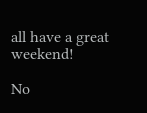all have a great weekend!

No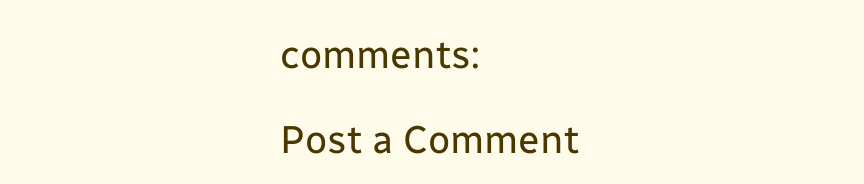comments:

Post a Comment